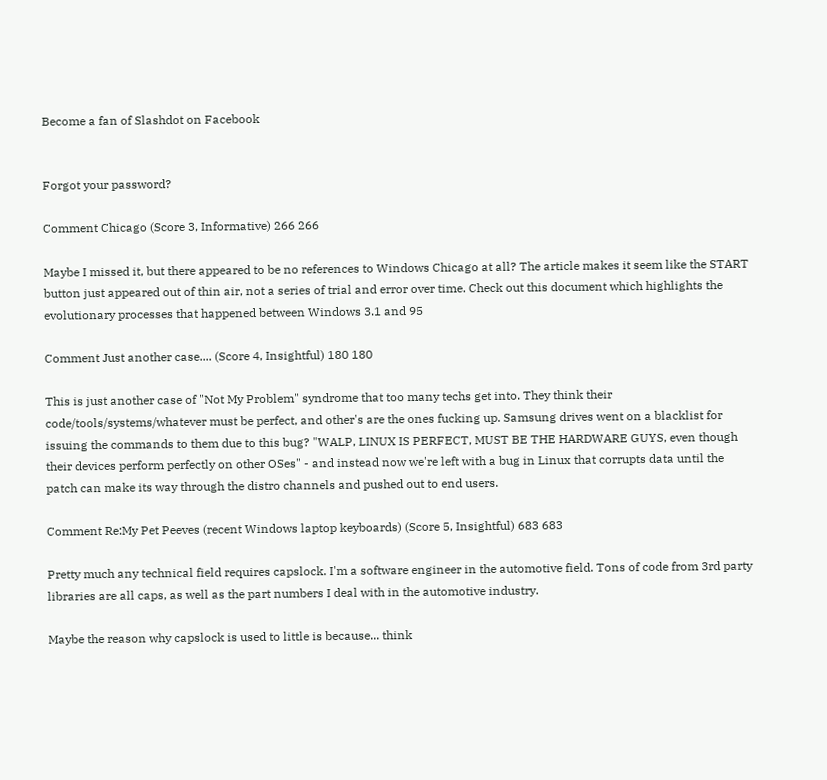Become a fan of Slashdot on Facebook


Forgot your password?

Comment Chicago (Score 3, Informative) 266 266

Maybe I missed it, but there appeared to be no references to Windows Chicago at all? The article makes it seem like the START button just appeared out of thin air, not a series of trial and error over time. Check out this document which highlights the evolutionary processes that happened between Windows 3.1 and 95

Comment Just another case.... (Score 4, Insightful) 180 180

This is just another case of "Not My Problem" syndrome that too many techs get into. They think their code/tools/systems/whatever must be perfect, and other's are the ones fucking up. Samsung drives went on a blacklist for issuing the commands to them due to this bug? "WALP, LINUX IS PERFECT, MUST BE THE HARDWARE GUYS, even though their devices perform perfectly on other OSes" - and instead now we're left with a bug in Linux that corrupts data until the patch can make its way through the distro channels and pushed out to end users.

Comment Re:My Pet Peeves (recent Windows laptop keyboards) (Score 5, Insightful) 683 683

Pretty much any technical field requires capslock. I'm a software engineer in the automotive field. Tons of code from 3rd party libraries are all caps, as well as the part numbers I deal with in the automotive industry.

Maybe the reason why capslock is used to little is because... think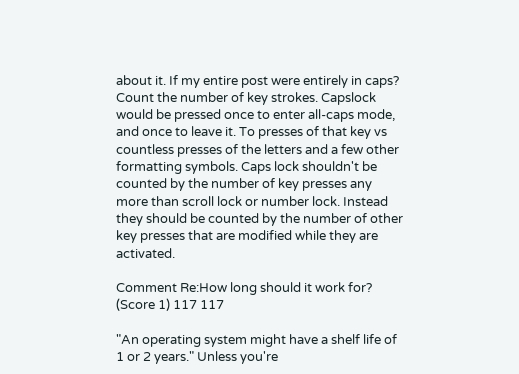about it. If my entire post were entirely in caps? Count the number of key strokes. Capslock would be pressed once to enter all-caps mode, and once to leave it. To presses of that key vs countless presses of the letters and a few other formatting symbols. Caps lock shouldn't be counted by the number of key presses any more than scroll lock or number lock. Instead they should be counted by the number of other key presses that are modified while they are activated.

Comment Re:How long should it work for? (Score 1) 117 117

"An operating system might have a shelf life of 1 or 2 years." Unless you're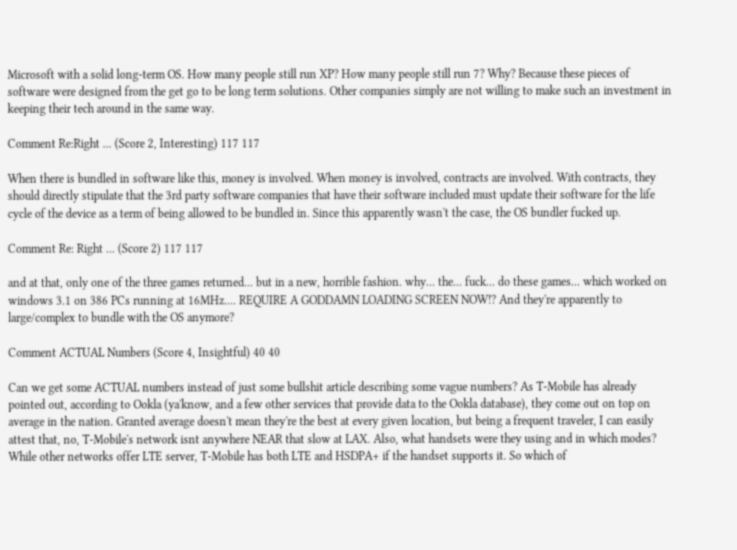Microsoft with a solid long-term OS. How many people still run XP? How many people still run 7? Why? Because these pieces of software were designed from the get go to be long term solutions. Other companies simply are not willing to make such an investment in keeping their tech around in the same way.

Comment Re:Right ... (Score 2, Interesting) 117 117

When there is bundled in software like this, money is involved. When money is involved, contracts are involved. With contracts, they should directly stipulate that the 3rd party software companies that have their software included must update their software for the life cycle of the device as a term of being allowed to be bundled in. Since this apparently wasn't the case, the OS bundler fucked up.

Comment Re: Right ... (Score 2) 117 117

and at that, only one of the three games returned... but in a new, horrible fashion. why... the... fuck... do these games... which worked on windows 3.1 on 386 PCs running at 16MHz.... REQUIRE A GODDAMN LOADING SCREEN NOW!? And they're apparently to large/complex to bundle with the OS anymore?

Comment ACTUAL Numbers (Score 4, Insightful) 40 40

Can we get some ACTUAL numbers instead of just some bullshit article describing some vague numbers? As T-Mobile has already pointed out, according to Ookla (ya'know, and a few other services that provide data to the Ookla database), they come out on top on average in the nation. Granted average doesn't mean they're the best at every given location, but being a frequent traveler, I can easily attest that, no, T-Mobile's network isnt anywhere NEAR that slow at LAX. Also, what handsets were they using and in which modes? While other networks offer LTE server, T-Mobile has both LTE and HSDPA+ if the handset supports it. So which of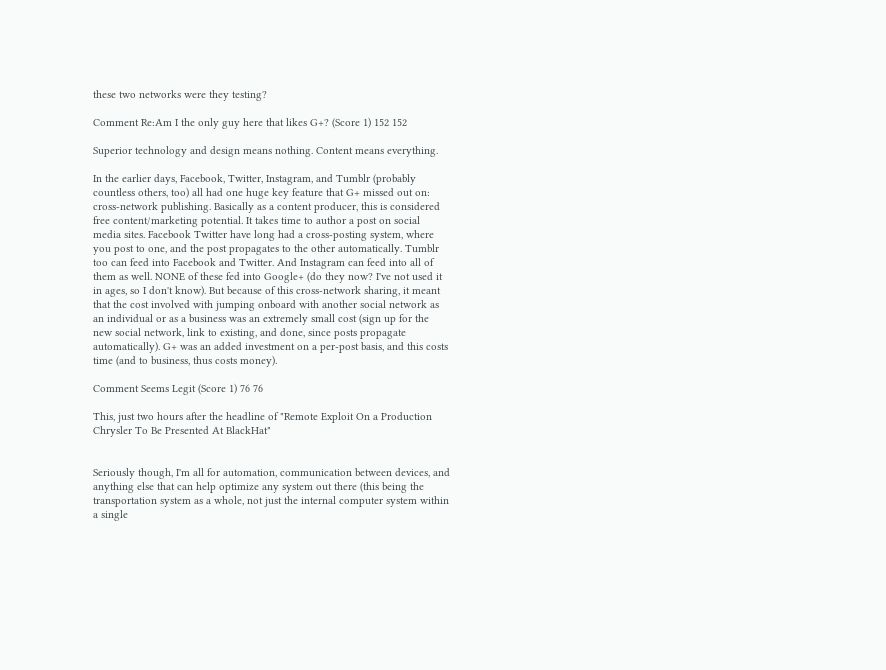these two networks were they testing?

Comment Re:Am I the only guy here that likes G+? (Score 1) 152 152

Superior technology and design means nothing. Content means everything.

In the earlier days, Facebook, Twitter, Instagram, and Tumblr (probably countless others, too) all had one huge key feature that G+ missed out on: cross-network publishing. Basically as a content producer, this is considered free content/marketing potential. It takes time to author a post on social media sites. Facebook Twitter have long had a cross-posting system, where you post to one, and the post propagates to the other automatically. Tumblr too can feed into Facebook and Twitter. And Instagram can feed into all of them as well. NONE of these fed into Google+ (do they now? I've not used it in ages, so I don't know). But because of this cross-network sharing, it meant that the cost involved with jumping onboard with another social network as an individual or as a business was an extremely small cost (sign up for the new social network, link to existing, and done, since posts propagate automatically). G+ was an added investment on a per-post basis, and this costs time (and to business, thus costs money).

Comment Seems Legit (Score 1) 76 76

This, just two hours after the headline of "Remote Exploit On a Production Chrysler To Be Presented At BlackHat"


Seriously though, I'm all for automation, communication between devices, and anything else that can help optimize any system out there (this being the transportation system as a whole, not just the internal computer system within a single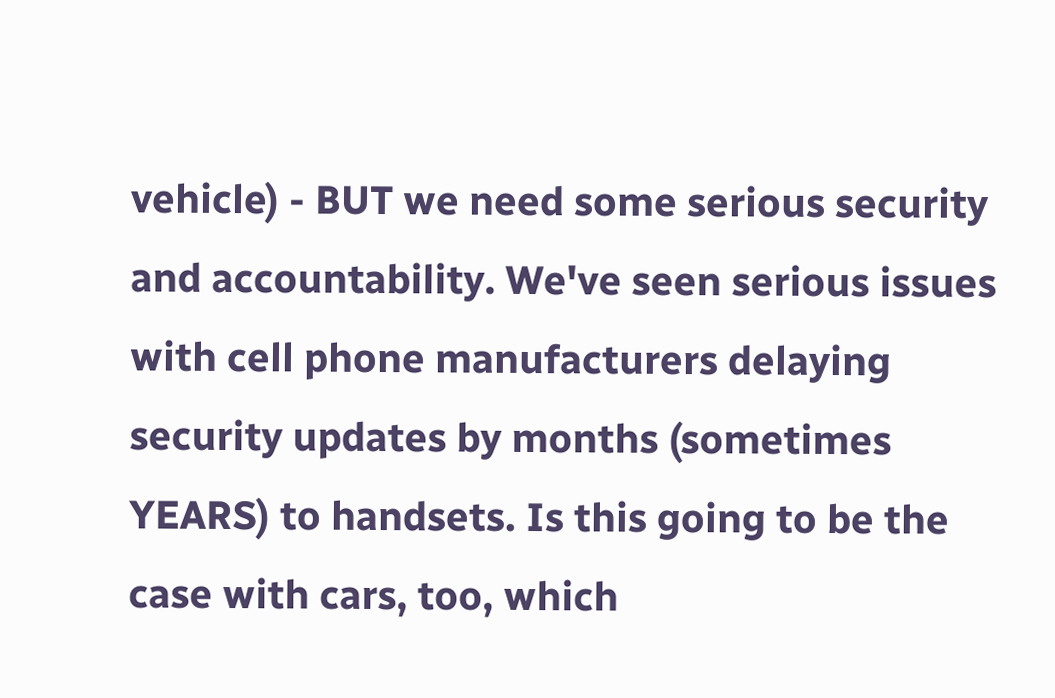vehicle) - BUT we need some serious security and accountability. We've seen serious issues with cell phone manufacturers delaying security updates by months (sometimes YEARS) to handsets. Is this going to be the case with cars, too, which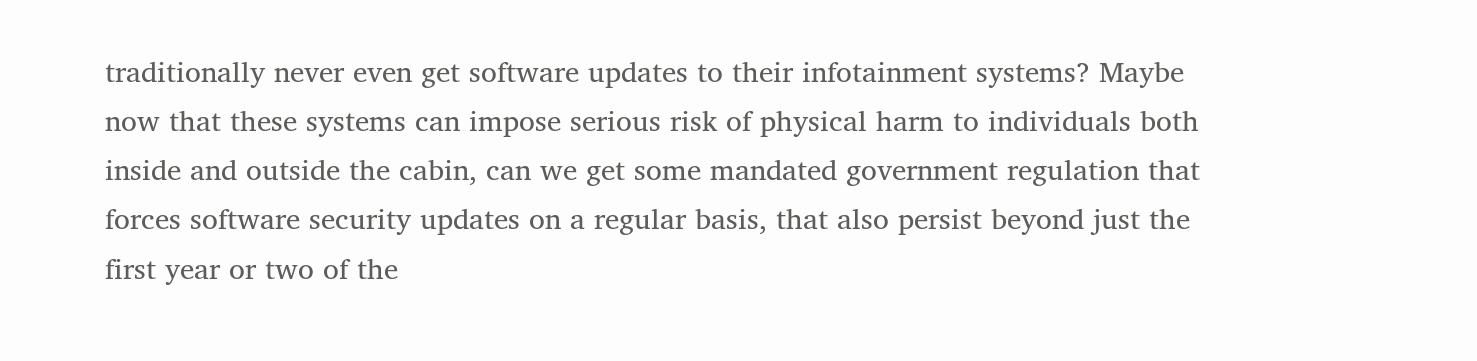traditionally never even get software updates to their infotainment systems? Maybe now that these systems can impose serious risk of physical harm to individuals both inside and outside the cabin, can we get some mandated government regulation that forces software security updates on a regular basis, that also persist beyond just the first year or two of the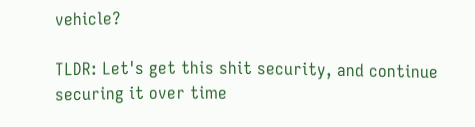vehicle?

TLDR: Let's get this shit security, and continue securing it over time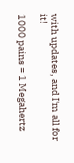with updates, and I'm all for it!

1000 pains = 1 Megahertz